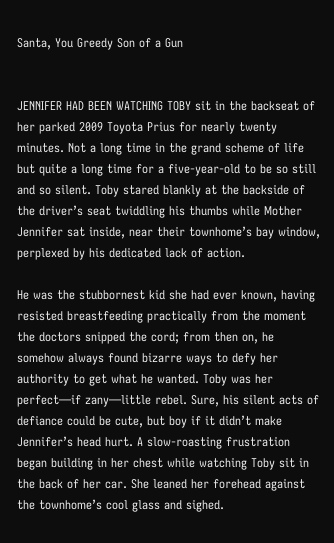Santa, You Greedy Son of a Gun


JENNIFER HAD BEEN WATCHING TOBY sit in the backseat of her parked 2009 Toyota Prius for nearly twenty minutes. Not a long time in the grand scheme of life but quite a long time for a five-year-old to be so still and so silent. Toby stared blankly at the backside of the driver’s seat twiddling his thumbs while Mother Jennifer sat inside, near their townhome’s bay window, perplexed by his dedicated lack of action.

He was the stubbornest kid she had ever known, having resisted breastfeeding practically from the moment the doctors snipped the cord; from then on, he somehow always found bizarre ways to defy her authority to get what he wanted. Toby was her perfect—if zany—little rebel. Sure, his silent acts of defiance could be cute, but boy if it didn’t make Jennifer’s head hurt. A slow-roasting frustration began building in her chest while watching Toby sit in the back of her car. She leaned her forehead against the townhome’s cool glass and sighed.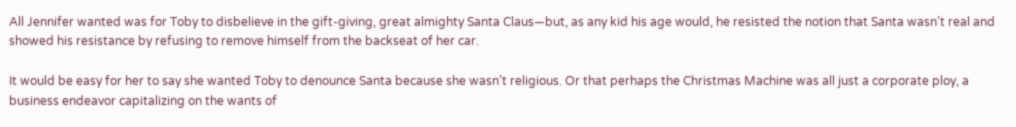All Jennifer wanted was for Toby to disbelieve in the gift-giving, great almighty Santa Claus—but, as any kid his age would, he resisted the notion that Santa wasn’t real and showed his resistance by refusing to remove himself from the backseat of her car.

It would be easy for her to say she wanted Toby to denounce Santa because she wasn’t religious. Or that perhaps the Christmas Machine was all just a corporate ploy, a business endeavor capitalizing on the wants of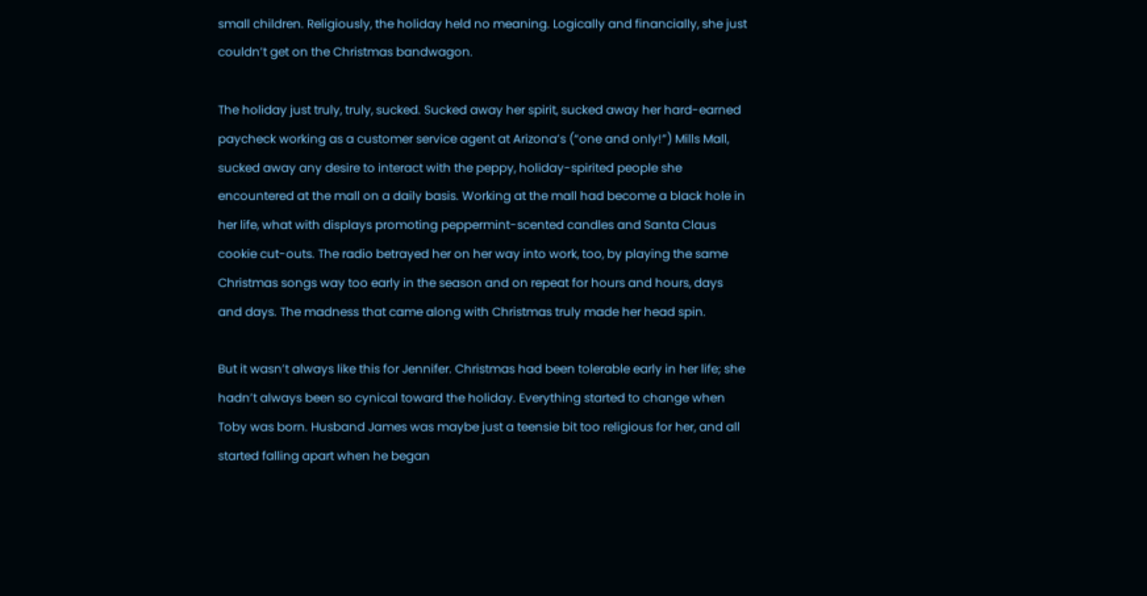small children. Religiously, the holiday held no meaning. Logically and financially, she just couldn’t get on the Christmas bandwagon.

The holiday just truly, truly, sucked. Sucked away her spirit, sucked away her hard-earned paycheck working as a customer service agent at Arizona’s (“one and only!”) Mills Mall, sucked away any desire to interact with the peppy, holiday-spirited people she encountered at the mall on a daily basis. Working at the mall had become a black hole in her life, what with displays promoting peppermint-scented candles and Santa Claus cookie cut-outs. The radio betrayed her on her way into work, too, by playing the same Christmas songs way too early in the season and on repeat for hours and hours, days and days. The madness that came along with Christmas truly made her head spin.

But it wasn’t always like this for Jennifer. Christmas had been tolerable early in her life; she hadn’t always been so cynical toward the holiday. Everything started to change when Toby was born. Husband James was maybe just a teensie bit too religious for her, and all started falling apart when he began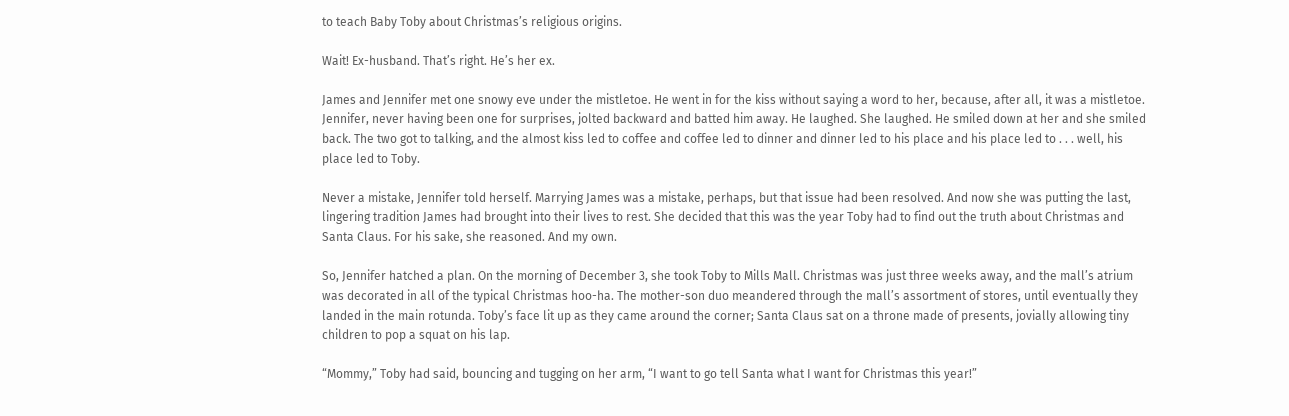to teach Baby Toby about Christmas’s religious origins.

Wait! Ex-husband. That’s right. He’s her ex.

James and Jennifer met one snowy eve under the mistletoe. He went in for the kiss without saying a word to her, because, after all, it was a mistletoe. Jennifer, never having been one for surprises, jolted backward and batted him away. He laughed. She laughed. He smiled down at her and she smiled back. The two got to talking, and the almost kiss led to coffee and coffee led to dinner and dinner led to his place and his place led to . . . well, his place led to Toby.

Never a mistake, Jennifer told herself. Marrying James was a mistake, perhaps, but that issue had been resolved. And now she was putting the last, lingering tradition James had brought into their lives to rest. She decided that this was the year Toby had to find out the truth about Christmas and Santa Claus. For his sake, she reasoned. And my own.

So, Jennifer hatched a plan. On the morning of December 3, she took Toby to Mills Mall. Christmas was just three weeks away, and the mall’s atrium was decorated in all of the typical Christmas hoo-ha. The mother-son duo meandered through the mall’s assortment of stores, until eventually they landed in the main rotunda. Toby’s face lit up as they came around the corner; Santa Claus sat on a throne made of presents, jovially allowing tiny children to pop a squat on his lap.

“Mommy,” Toby had said, bouncing and tugging on her arm, “I want to go tell Santa what I want for Christmas this year!”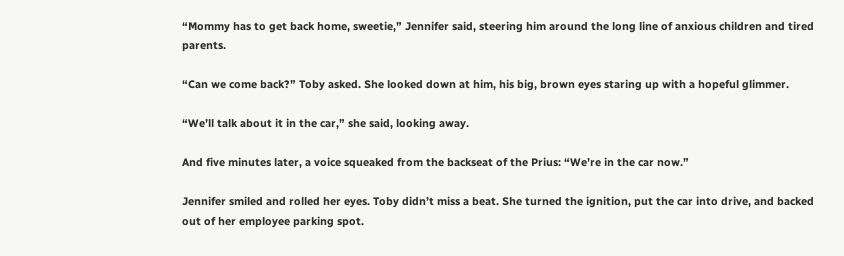“Mommy has to get back home, sweetie,” Jennifer said, steering him around the long line of anxious children and tired parents.

“Can we come back?” Toby asked. She looked down at him, his big, brown eyes staring up with a hopeful glimmer.

“We’ll talk about it in the car,” she said, looking away.

And five minutes later, a voice squeaked from the backseat of the Prius: “We’re in the car now.”

Jennifer smiled and rolled her eyes. Toby didn’t miss a beat. She turned the ignition, put the car into drive, and backed out of her employee parking spot.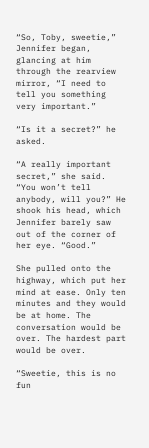“So, Toby, sweetie,” Jennifer began, glancing at him through the rearview mirror, “I need to tell you something very important.”

“Is it a secret?” he asked.

“A really important secret,” she said. “You won’t tell anybody, will you?” He shook his head, which Jennifer barely saw out of the corner of her eye. “Good.”

She pulled onto the highway, which put her mind at ease. Only ten minutes and they would be at home. The conversation would be over. The hardest part would be over.

“Sweetie, this is no fun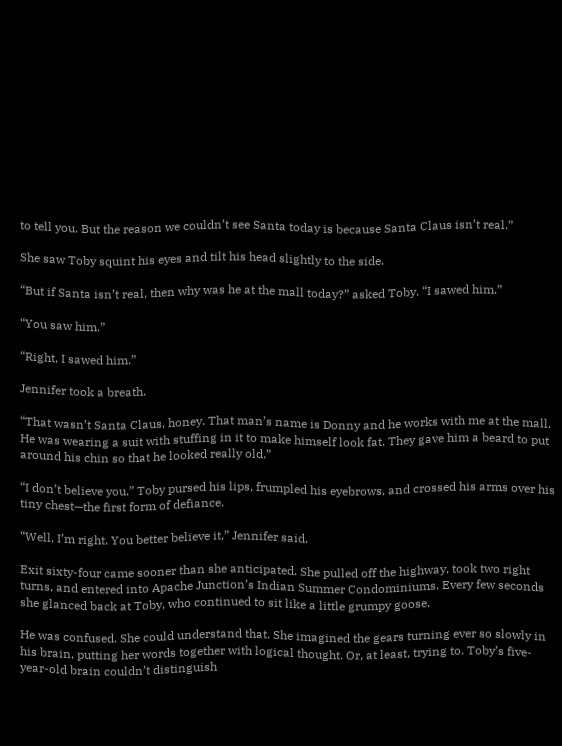to tell you. But the reason we couldn’t see Santa today is because Santa Claus isn’t real.”

She saw Toby squint his eyes and tilt his head slightly to the side.

“But if Santa isn’t real, then why was he at the mall today?” asked Toby. “I sawed him.”

“You saw him.”

“Right, I sawed him.”

Jennifer took a breath.

“That wasn’t Santa Claus, honey. That man’s name is Donny and he works with me at the mall. He was wearing a suit with stuffing in it to make himself look fat. They gave him a beard to put around his chin so that he looked really old.”

“I don’t believe you.” Toby pursed his lips, frumpled his eyebrows, and crossed his arms over his tiny chest—the first form of defiance.

“Well, I’m right. You better believe it,” Jennifer said.

Exit sixty-four came sooner than she anticipated. She pulled off the highway, took two right turns, and entered into Apache Junction’s Indian Summer Condominiums. Every few seconds she glanced back at Toby, who continued to sit like a little grumpy goose.

He was confused. She could understand that. She imagined the gears turning ever so slowly in his brain, putting her words together with logical thought. Or, at least, trying to. Toby’s five-year-old brain couldn’t distinguish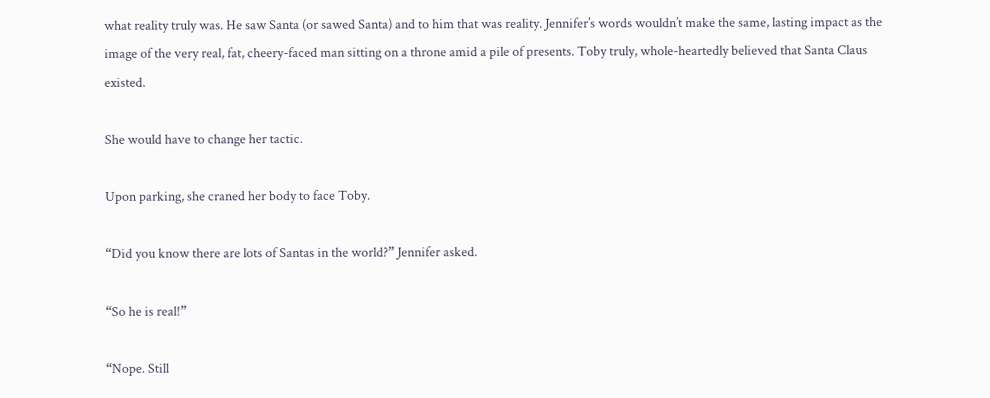what reality truly was. He saw Santa (or sawed Santa) and to him that was reality. Jennifer’s words wouldn’t make the same, lasting impact as the image of the very real, fat, cheery-faced man sitting on a throne amid a pile of presents. Toby truly, whole-heartedly believed that Santa Claus existed.

She would have to change her tactic.

Upon parking, she craned her body to face Toby.

“Did you know there are lots of Santas in the world?” Jennifer asked.

“So he is real!”

“Nope. Still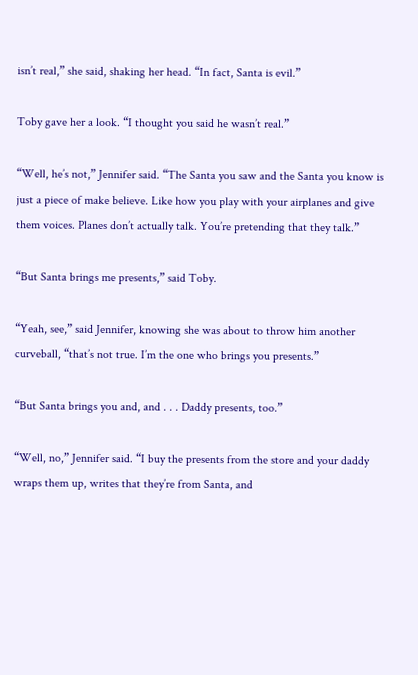isn’t real,” she said, shaking her head. “In fact, Santa is evil.”

Toby gave her a look. “I thought you said he wasn’t real.”

“Well, he’s not,” Jennifer said. “The Santa you saw and the Santa you know is just a piece of make believe. Like how you play with your airplanes and give them voices. Planes don’t actually talk. You’re pretending that they talk.”

“But Santa brings me presents,” said Toby.

“Yeah, see,” said Jennifer, knowing she was about to throw him another curveball, “that’s not true. I’m the one who brings you presents.”

“But Santa brings you and, and . . . Daddy presents, too.”

“Well, no,” Jennifer said. “I buy the presents from the store and your daddy wraps them up, writes that they’re from Santa, and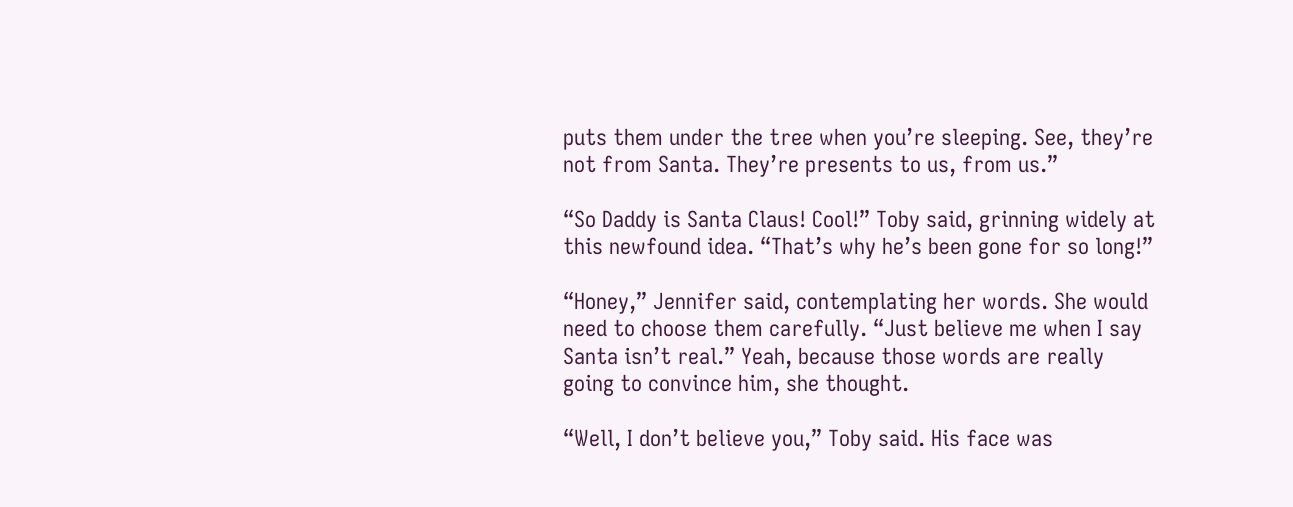puts them under the tree when you’re sleeping. See, they’re not from Santa. They’re presents to us, from us.”

“So Daddy is Santa Claus! Cool!” Toby said, grinning widely at this newfound idea. “That’s why he’s been gone for so long!”

“Honey,” Jennifer said, contemplating her words. She would need to choose them carefully. “Just believe me when I say Santa isn’t real.” Yeah, because those words are really going to convince him, she thought.

“Well, I don’t believe you,” Toby said. His face was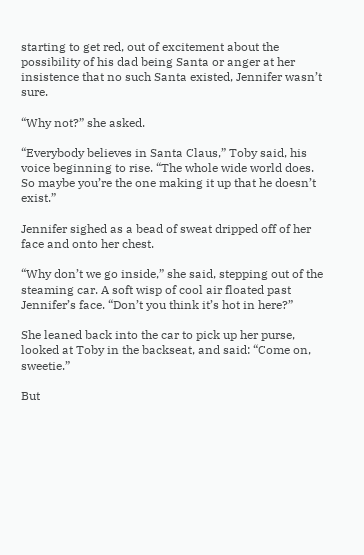starting to get red, out of excitement about the possibility of his dad being Santa or anger at her insistence that no such Santa existed, Jennifer wasn’t sure.

“Why not?” she asked.

“Everybody believes in Santa Claus,” Toby said, his voice beginning to rise. “The whole wide world does. So maybe you’re the one making it up that he doesn’t exist.”

Jennifer sighed as a bead of sweat dripped off of her face and onto her chest.

“Why don’t we go inside,” she said, stepping out of the steaming car. A soft wisp of cool air floated past Jennifer’s face. “Don’t you think it’s hot in here?”

She leaned back into the car to pick up her purse, looked at Toby in the backseat, and said: “Come on, sweetie.”

But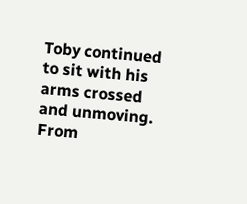Toby continued to sit with his arms crossed and unmoving. From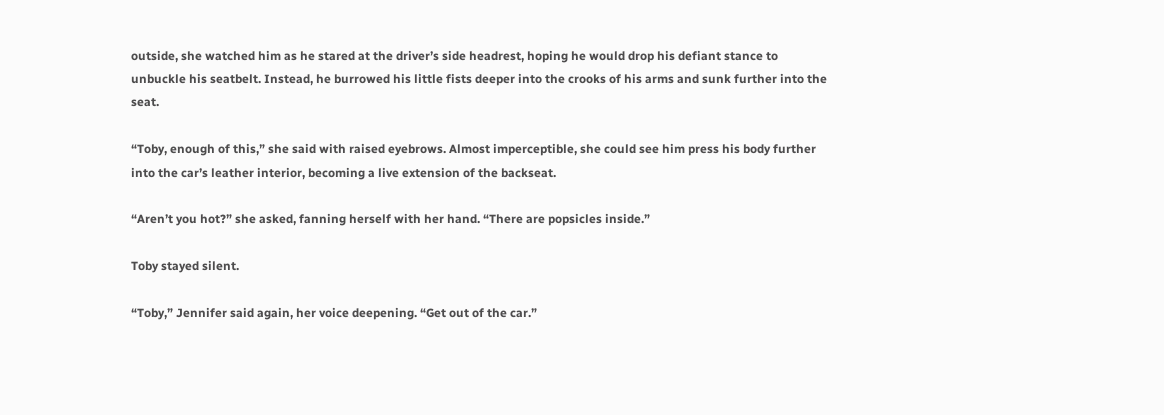outside, she watched him as he stared at the driver’s side headrest, hoping he would drop his defiant stance to unbuckle his seatbelt. Instead, he burrowed his little fists deeper into the crooks of his arms and sunk further into the seat.

“Toby, enough of this,” she said with raised eyebrows. Almost imperceptible, she could see him press his body further into the car’s leather interior, becoming a live extension of the backseat.

“Aren’t you hot?” she asked, fanning herself with her hand. “There are popsicles inside.”

Toby stayed silent.

“Toby,” Jennifer said again, her voice deepening. “Get out of the car.”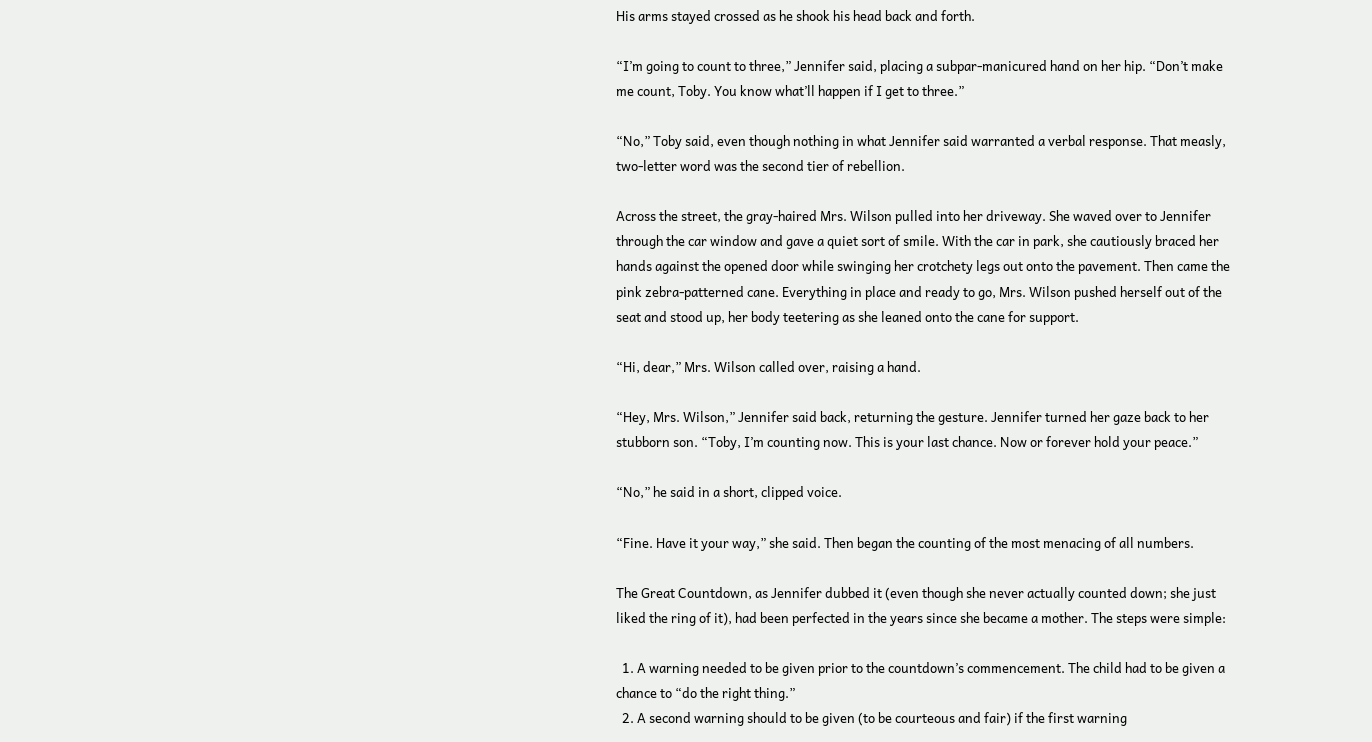His arms stayed crossed as he shook his head back and forth.

“I’m going to count to three,” Jennifer said, placing a subpar-manicured hand on her hip. “Don’t make me count, Toby. You know what’ll happen if I get to three.”

“No,” Toby said, even though nothing in what Jennifer said warranted a verbal response. That measly, two-letter word was the second tier of rebellion.

Across the street, the gray-haired Mrs. Wilson pulled into her driveway. She waved over to Jennifer through the car window and gave a quiet sort of smile. With the car in park, she cautiously braced her hands against the opened door while swinging her crotchety legs out onto the pavement. Then came the pink zebra-patterned cane. Everything in place and ready to go, Mrs. Wilson pushed herself out of the seat and stood up, her body teetering as she leaned onto the cane for support.

“Hi, dear,” Mrs. Wilson called over, raising a hand.

“Hey, Mrs. Wilson,” Jennifer said back, returning the gesture. Jennifer turned her gaze back to her stubborn son. “Toby, I’m counting now. This is your last chance. Now or forever hold your peace.”

“No,” he said in a short, clipped voice.

“Fine. Have it your way,” she said. Then began the counting of the most menacing of all numbers.

The Great Countdown, as Jennifer dubbed it (even though she never actually counted down; she just liked the ring of it), had been perfected in the years since she became a mother. The steps were simple:

  1. A warning needed to be given prior to the countdown’s commencement. The child had to be given a chance to “do the right thing.”
  2. A second warning should to be given (to be courteous and fair) if the first warning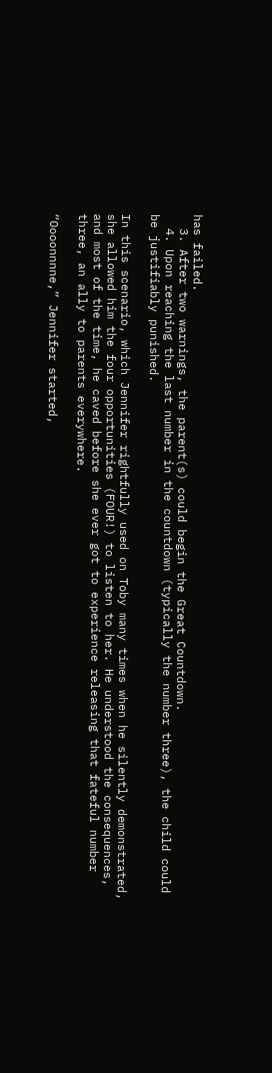has failed.
  3. After two warnings, the parent(s) could begin the Great Countdown.
  4. Upon reaching the last number in the countdown (typically the number three), the child could be justifiably punished.

In this scenario, which Jennifer rightfully used on Toby many times when he silently demonstrated, she allowed him the four opportunities (FOUR!) to listen to her. He understood the consequences, and most of the time, he caved before she ever got to experience releasing that fateful number three, an ally to parents everywhere.

“Oooonnnne,” Jennifer started,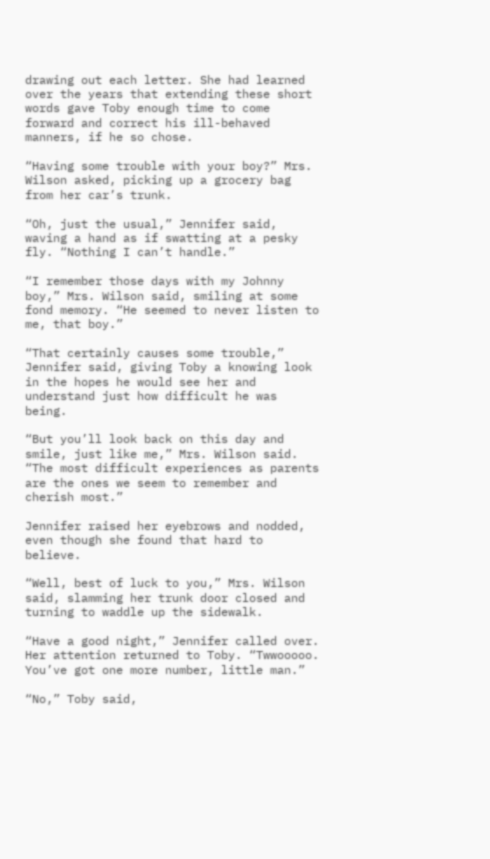drawing out each letter. She had learned over the years that extending these short words gave Toby enough time to come forward and correct his ill-behaved manners, if he so chose.

“Having some trouble with your boy?” Mrs. Wilson asked, picking up a grocery bag from her car’s trunk.

“Oh, just the usual,” Jennifer said, waving a hand as if swatting at a pesky fly. “Nothing I can’t handle.”

“I remember those days with my Johnny boy,” Mrs. Wilson said, smiling at some fond memory. “He seemed to never listen to me, that boy.”

“That certainly causes some trouble,” Jennifer said, giving Toby a knowing look in the hopes he would see her and understand just how difficult he was being.

“But you’ll look back on this day and smile, just like me,” Mrs. Wilson said. “The most difficult experiences as parents are the ones we seem to remember and cherish most.”

Jennifer raised her eyebrows and nodded, even though she found that hard to believe.

“Well, best of luck to you,” Mrs. Wilson said, slamming her trunk door closed and turning to waddle up the sidewalk.

“Have a good night,” Jennifer called over. Her attention returned to Toby. “Twwooooo. You’ve got one more number, little man.”

“No,” Toby said,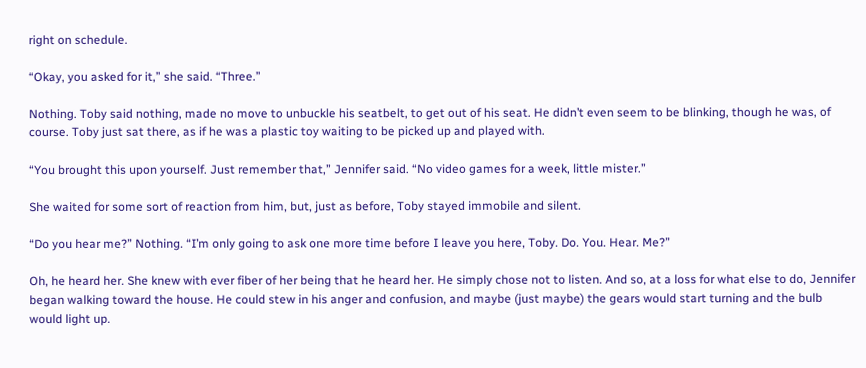right on schedule.

“Okay, you asked for it,” she said. “Three.”

Nothing. Toby said nothing, made no move to unbuckle his seatbelt, to get out of his seat. He didn’t even seem to be blinking, though he was, of course. Toby just sat there, as if he was a plastic toy waiting to be picked up and played with.

“You brought this upon yourself. Just remember that,” Jennifer said. “No video games for a week, little mister.”

She waited for some sort of reaction from him, but, just as before, Toby stayed immobile and silent.

“Do you hear me?” Nothing. “I’m only going to ask one more time before I leave you here, Toby. Do. You. Hear. Me?”

Oh, he heard her. She knew with ever fiber of her being that he heard her. He simply chose not to listen. And so, at a loss for what else to do, Jennifer began walking toward the house. He could stew in his anger and confusion, and maybe (just maybe) the gears would start turning and the bulb would light up.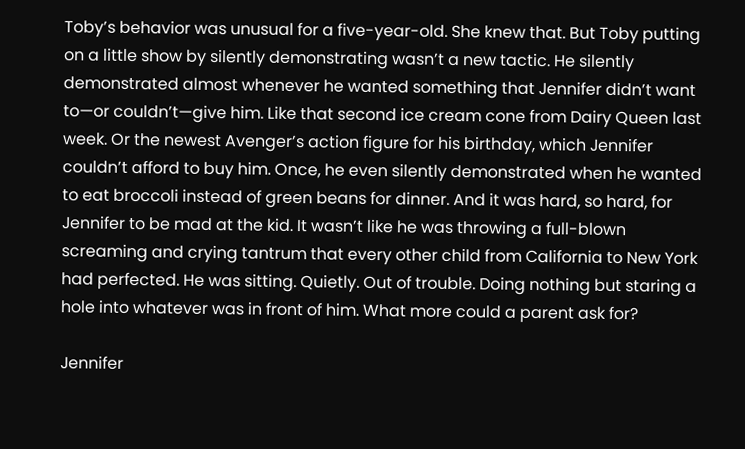Toby’s behavior was unusual for a five-year-old. She knew that. But Toby putting on a little show by silently demonstrating wasn’t a new tactic. He silently demonstrated almost whenever he wanted something that Jennifer didn’t want to—or couldn’t—give him. Like that second ice cream cone from Dairy Queen last week. Or the newest Avenger’s action figure for his birthday, which Jennifer couldn’t afford to buy him. Once, he even silently demonstrated when he wanted to eat broccoli instead of green beans for dinner. And it was hard, so hard, for Jennifer to be mad at the kid. It wasn’t like he was throwing a full-blown screaming and crying tantrum that every other child from California to New York had perfected. He was sitting. Quietly. Out of trouble. Doing nothing but staring a hole into whatever was in front of him. What more could a parent ask for?

Jennifer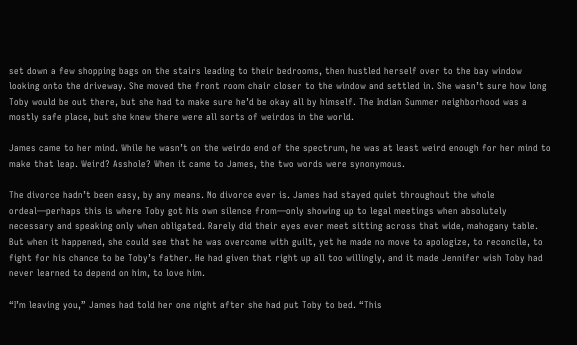set down a few shopping bags on the stairs leading to their bedrooms, then hustled herself over to the bay window looking onto the driveway. She moved the front room chair closer to the window and settled in. She wasn’t sure how long Toby would be out there, but she had to make sure he’d be okay all by himself. The Indian Summer neighborhood was a mostly safe place, but she knew there were all sorts of weirdos in the world.

James came to her mind. While he wasn’t on the weirdo end of the spectrum, he was at least weird enough for her mind to make that leap. Weird? Asshole? When it came to James, the two words were synonymous.

The divorce hadn’t been easy, by any means. No divorce ever is. James had stayed quiet throughout the whole ordeal—perhaps this is where Toby got his own silence from—only showing up to legal meetings when absolutely necessary and speaking only when obligated. Rarely did their eyes ever meet sitting across that wide, mahogany table. But when it happened, she could see that he was overcome with guilt, yet he made no move to apologize, to reconcile, to fight for his chance to be Toby’s father. He had given that right up all too willingly, and it made Jennifer wish Toby had never learned to depend on him, to love him.

“I’m leaving you,” James had told her one night after she had put Toby to bed. “This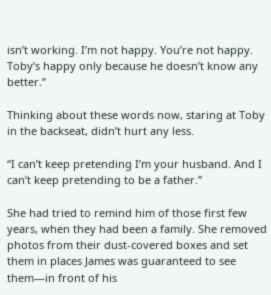isn’t working. I’m not happy. You’re not happy. Toby’s happy only because he doesn’t know any better.”

Thinking about these words now, staring at Toby in the backseat, didn’t hurt any less.

“I can’t keep pretending I’m your husband. And I can’t keep pretending to be a father.”

She had tried to remind him of those first few years, when they had been a family. She removed photos from their dust-covered boxes and set them in places James was guaranteed to see them—in front of his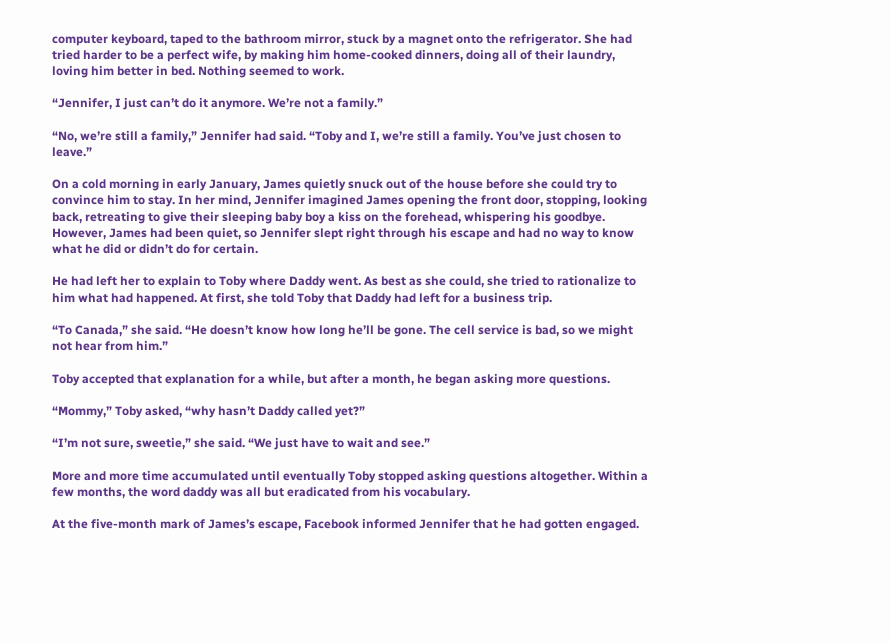computer keyboard, taped to the bathroom mirror, stuck by a magnet onto the refrigerator. She had tried harder to be a perfect wife, by making him home-cooked dinners, doing all of their laundry, loving him better in bed. Nothing seemed to work.

“Jennifer, I just can’t do it anymore. We’re not a family.”

“No, we’re still a family,” Jennifer had said. “Toby and I, we’re still a family. You’ve just chosen to leave.”

On a cold morning in early January, James quietly snuck out of the house before she could try to convince him to stay. In her mind, Jennifer imagined James opening the front door, stopping, looking back, retreating to give their sleeping baby boy a kiss on the forehead, whispering his goodbye. However, James had been quiet, so Jennifer slept right through his escape and had no way to know what he did or didn’t do for certain.

He had left her to explain to Toby where Daddy went. As best as she could, she tried to rationalize to him what had happened. At first, she told Toby that Daddy had left for a business trip.

“To Canada,” she said. “He doesn’t know how long he’ll be gone. The cell service is bad, so we might not hear from him.”

Toby accepted that explanation for a while, but after a month, he began asking more questions.

“Mommy,” Toby asked, “why hasn’t Daddy called yet?”

“I’m not sure, sweetie,” she said. “We just have to wait and see.”

More and more time accumulated until eventually Toby stopped asking questions altogether. Within a few months, the word daddy was all but eradicated from his vocabulary.

At the five-month mark of James’s escape, Facebook informed Jennifer that he had gotten engaged.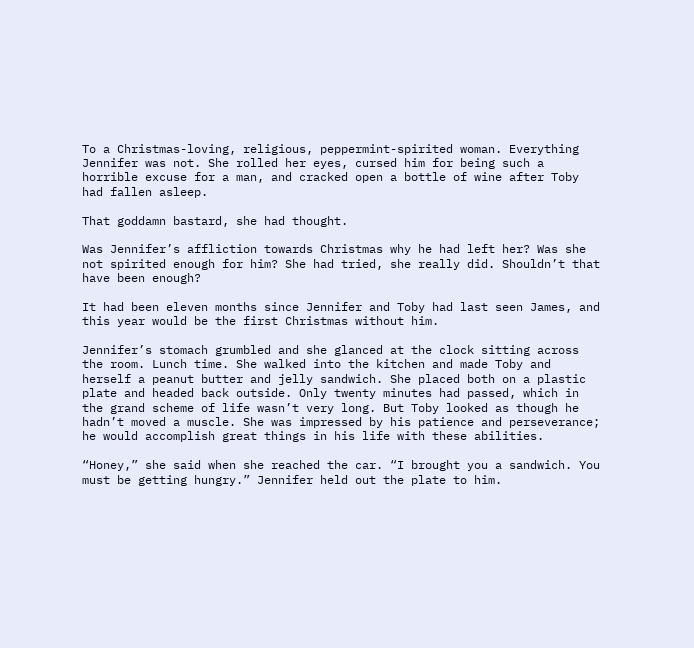To a Christmas-loving, religious, peppermint-spirited woman. Everything Jennifer was not. She rolled her eyes, cursed him for being such a horrible excuse for a man, and cracked open a bottle of wine after Toby had fallen asleep.

That goddamn bastard, she had thought.

Was Jennifer’s affliction towards Christmas why he had left her? Was she not spirited enough for him? She had tried, she really did. Shouldn’t that have been enough?

It had been eleven months since Jennifer and Toby had last seen James, and this year would be the first Christmas without him.

Jennifer’s stomach grumbled and she glanced at the clock sitting across the room. Lunch time. She walked into the kitchen and made Toby and herself a peanut butter and jelly sandwich. She placed both on a plastic plate and headed back outside. Only twenty minutes had passed, which in the grand scheme of life wasn’t very long. But Toby looked as though he hadn’t moved a muscle. She was impressed by his patience and perseverance; he would accomplish great things in his life with these abilities.

“Honey,” she said when she reached the car. “I brought you a sandwich. You must be getting hungry.” Jennifer held out the plate to him.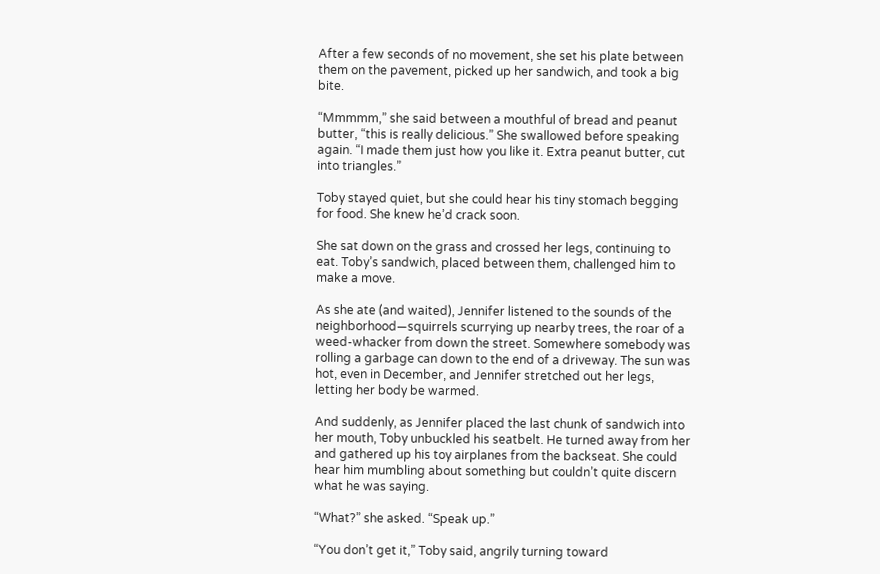After a few seconds of no movement, she set his plate between them on the pavement, picked up her sandwich, and took a big bite.

“Mmmmm,” she said between a mouthful of bread and peanut butter, “this is really delicious.” She swallowed before speaking again. “I made them just how you like it. Extra peanut butter, cut into triangles.”

Toby stayed quiet, but she could hear his tiny stomach begging for food. She knew he’d crack soon.

She sat down on the grass and crossed her legs, continuing to eat. Toby’s sandwich, placed between them, challenged him to make a move.

As she ate (and waited), Jennifer listened to the sounds of the neighborhood—squirrels scurrying up nearby trees, the roar of a weed-whacker from down the street. Somewhere somebody was rolling a garbage can down to the end of a driveway. The sun was hot, even in December, and Jennifer stretched out her legs, letting her body be warmed.

And suddenly, as Jennifer placed the last chunk of sandwich into her mouth, Toby unbuckled his seatbelt. He turned away from her and gathered up his toy airplanes from the backseat. She could hear him mumbling about something but couldn’t quite discern what he was saying.

“What?” she asked. “Speak up.”

“You don’t get it,” Toby said, angrily turning toward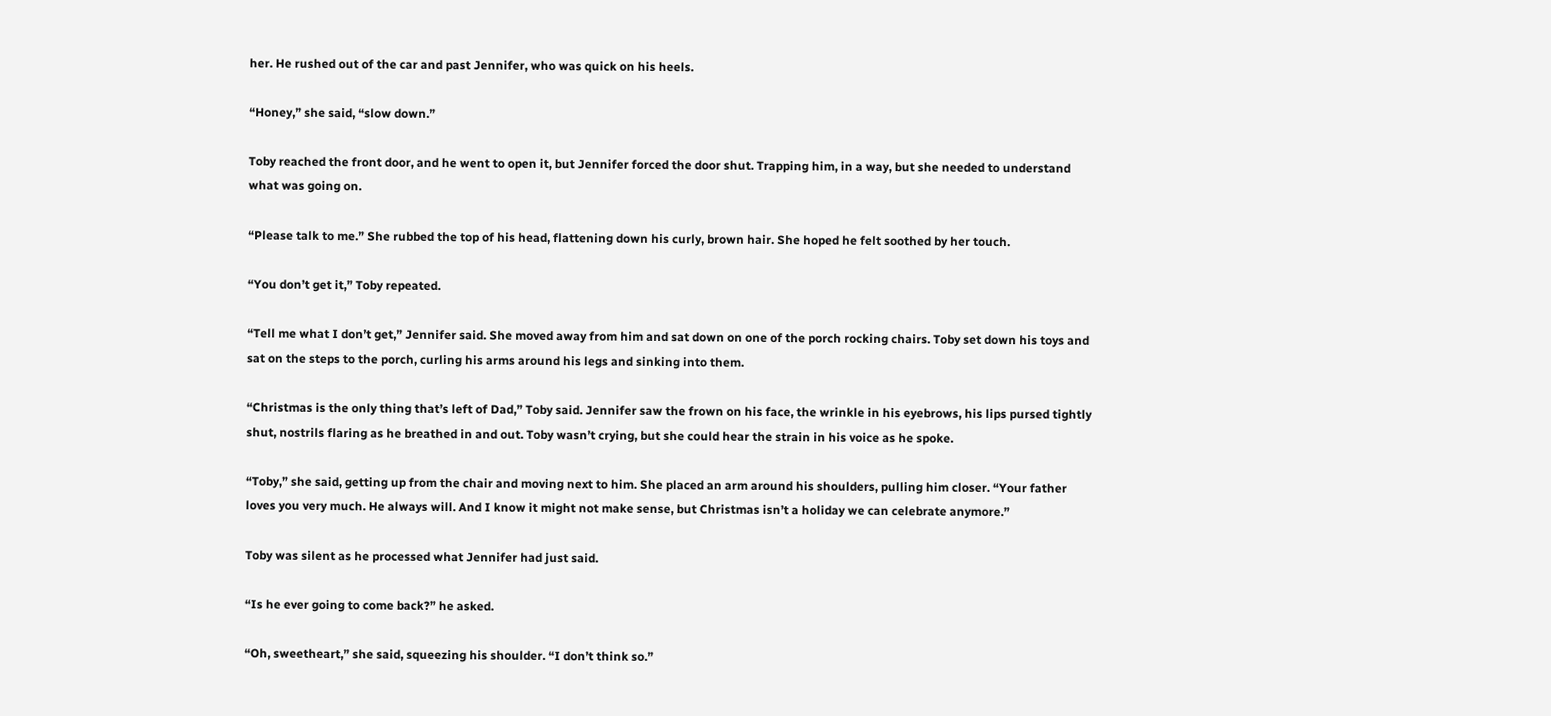her. He rushed out of the car and past Jennifer, who was quick on his heels.

“Honey,” she said, “slow down.”

Toby reached the front door, and he went to open it, but Jennifer forced the door shut. Trapping him, in a way, but she needed to understand what was going on.

“Please talk to me.” She rubbed the top of his head, flattening down his curly, brown hair. She hoped he felt soothed by her touch.

“You don’t get it,” Toby repeated.

“Tell me what I don’t get,” Jennifer said. She moved away from him and sat down on one of the porch rocking chairs. Toby set down his toys and sat on the steps to the porch, curling his arms around his legs and sinking into them.

“Christmas is the only thing that’s left of Dad,” Toby said. Jennifer saw the frown on his face, the wrinkle in his eyebrows, his lips pursed tightly shut, nostrils flaring as he breathed in and out. Toby wasn’t crying, but she could hear the strain in his voice as he spoke.

“Toby,” she said, getting up from the chair and moving next to him. She placed an arm around his shoulders, pulling him closer. “Your father loves you very much. He always will. And I know it might not make sense, but Christmas isn’t a holiday we can celebrate anymore.”

Toby was silent as he processed what Jennifer had just said.

“Is he ever going to come back?” he asked.

“Oh, sweetheart,” she said, squeezing his shoulder. “I don’t think so.”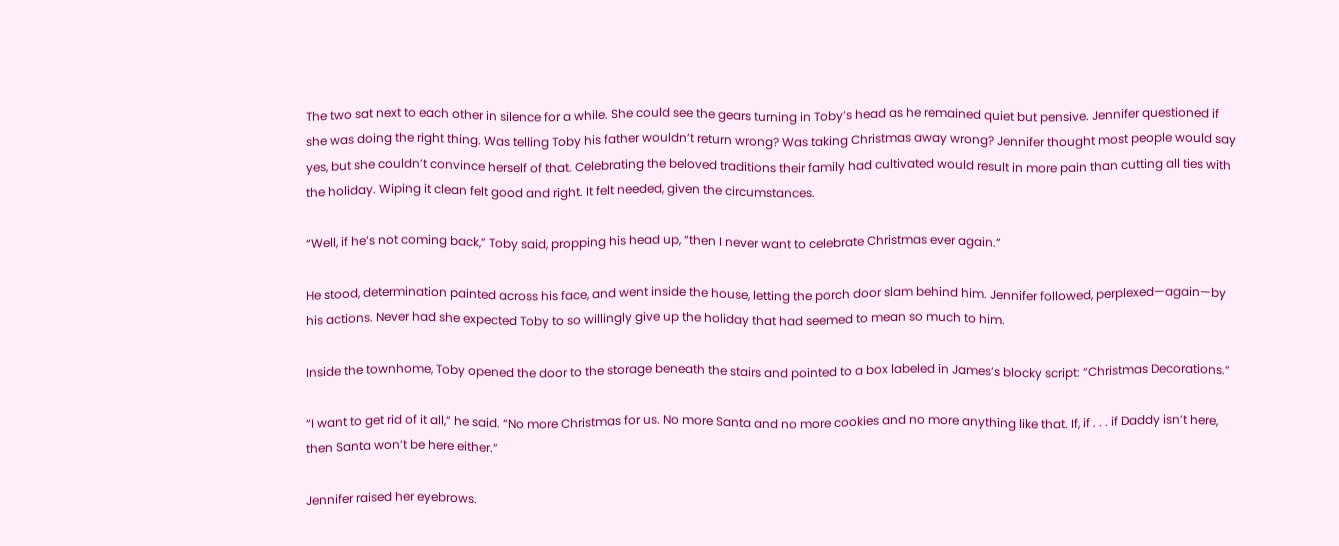The two sat next to each other in silence for a while. She could see the gears turning in Toby’s head as he remained quiet but pensive. Jennifer questioned if she was doing the right thing. Was telling Toby his father wouldn’t return wrong? Was taking Christmas away wrong? Jennifer thought most people would say yes, but she couldn’t convince herself of that. Celebrating the beloved traditions their family had cultivated would result in more pain than cutting all ties with the holiday. Wiping it clean felt good and right. It felt needed, given the circumstances.

“Well, if he’s not coming back,” Toby said, propping his head up, “then I never want to celebrate Christmas ever again.”

He stood, determination painted across his face, and went inside the house, letting the porch door slam behind him. Jennifer followed, perplexed—again—by his actions. Never had she expected Toby to so willingly give up the holiday that had seemed to mean so much to him.

Inside the townhome, Toby opened the door to the storage beneath the stairs and pointed to a box labeled in James’s blocky script: “Christmas Decorations.”

“I want to get rid of it all,” he said. “No more Christmas for us. No more Santa and no more cookies and no more anything like that. If, if . . . if Daddy isn’t here, then Santa won’t be here either.”

Jennifer raised her eyebrows.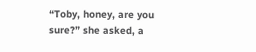“Toby, honey, are you sure?” she asked, a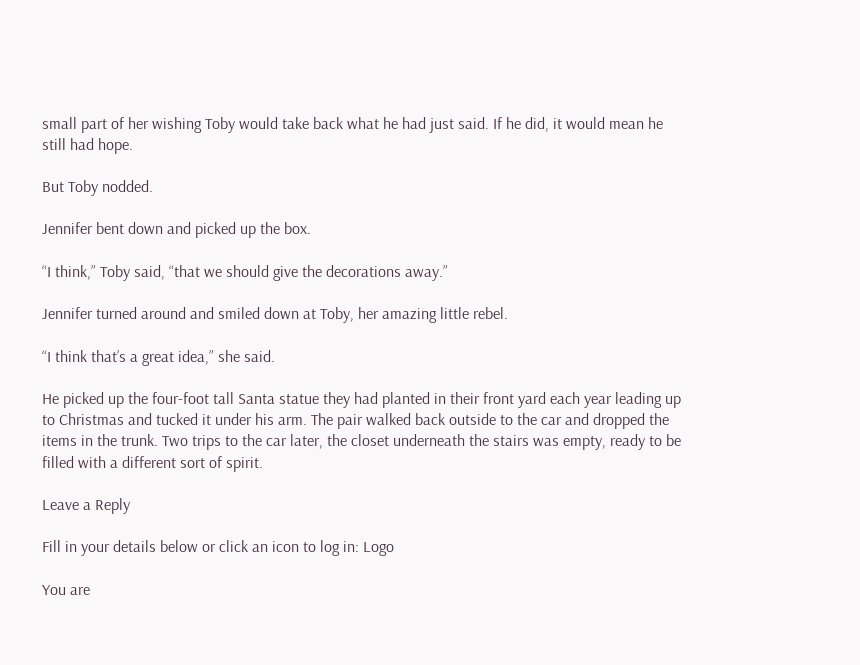small part of her wishing Toby would take back what he had just said. If he did, it would mean he still had hope.

But Toby nodded.

Jennifer bent down and picked up the box.

“I think,” Toby said, “that we should give the decorations away.”

Jennifer turned around and smiled down at Toby, her amazing little rebel.

“I think that’s a great idea,” she said.

He picked up the four-foot tall Santa statue they had planted in their front yard each year leading up to Christmas and tucked it under his arm. The pair walked back outside to the car and dropped the items in the trunk. Two trips to the car later, the closet underneath the stairs was empty, ready to be filled with a different sort of spirit.

Leave a Reply

Fill in your details below or click an icon to log in: Logo

You are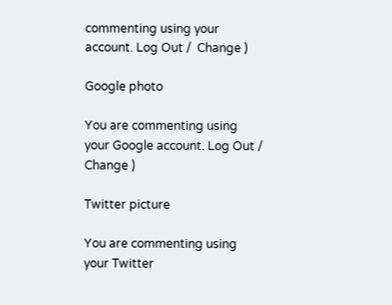commenting using your account. Log Out /  Change )

Google photo

You are commenting using your Google account. Log Out /  Change )

Twitter picture

You are commenting using your Twitter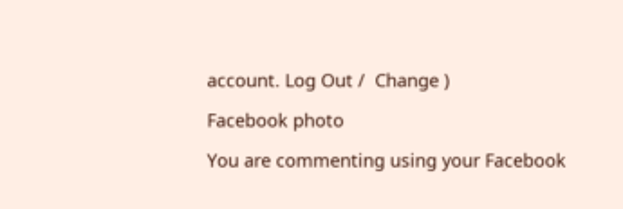account. Log Out /  Change )

Facebook photo

You are commenting using your Facebook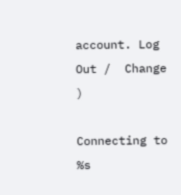account. Log Out /  Change )

Connecting to %s